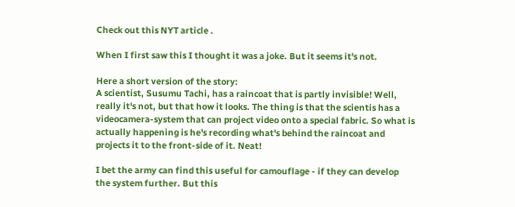Check out this NYT article .

When I first saw this I thought it was a joke. But it seems it's not.

Here a short version of the story:
A scientist, Susumu Tachi, has a raincoat that is partly invisible! Well, really it's not, but that how it looks. The thing is that the scientis has a videocamera-system that can project video onto a special fabric. So what is actually happening is he's recording what's behind the raincoat and projects it to the front-side of it. Neat!

I bet the army can find this useful for camouflage - if they can develop the system further. But this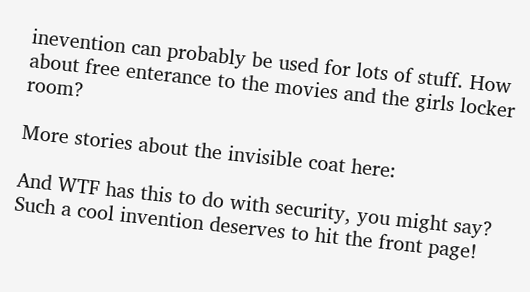inevention can probably be used for lots of stuff. How about free enterance to the movies and the girls locker room?

More stories about the invisible coat here:

And WTF has this to do with security, you might say? Such a cool invention deserves to hit the front page!